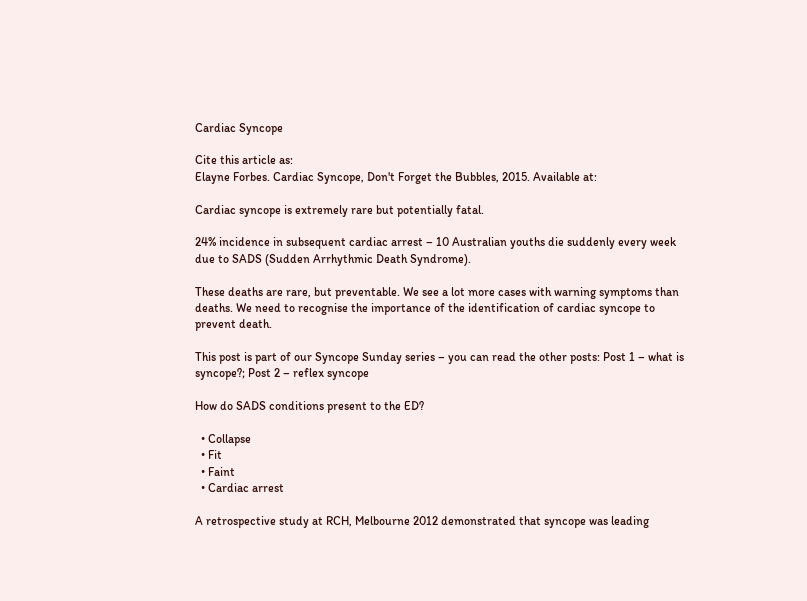Cardiac Syncope

Cite this article as:
Elayne Forbes. Cardiac Syncope, Don't Forget the Bubbles, 2015. Available at:

Cardiac syncope is extremely rare but potentially fatal.

24% incidence in subsequent cardiac arrest – 10 Australian youths die suddenly every week due to SADS (Sudden Arrhythmic Death Syndrome).

These deaths are rare, but preventable. We see a lot more cases with warning symptoms than deaths. We need to recognise the importance of the identification of cardiac syncope to prevent death.

This post is part of our Syncope Sunday series – you can read the other posts: Post 1 – what is syncope?; Post 2 – reflex syncope

How do SADS conditions present to the ED?

  • Collapse
  • Fit
  • Faint
  • Cardiac arrest

A retrospective study at RCH, Melbourne 2012 demonstrated that syncope was leading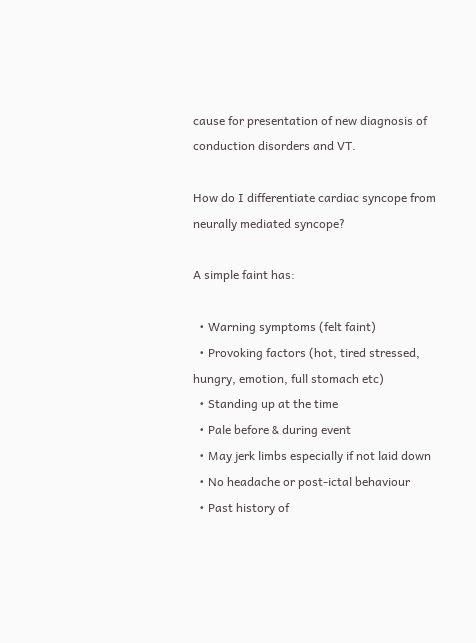cause for presentation of new diagnosis of conduction disorders and VT.

How do I differentiate cardiac syncope from neurally mediated syncope?

A simple faint has:

  • Warning symptoms (felt faint)
  • Provoking factors (hot, tired stressed, hungry, emotion, full stomach etc)
  • Standing up at the time
  • Pale before & during event
  • May jerk limbs especially if not laid down
  • No headache or post-ictal behaviour
  • Past history of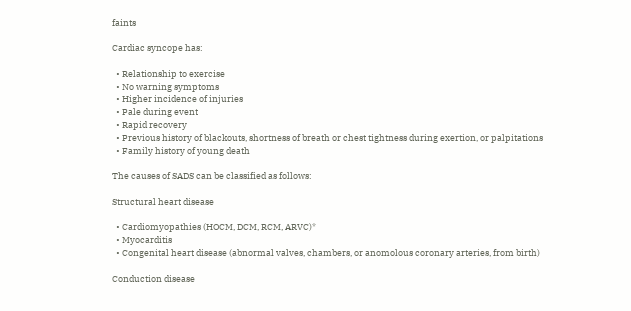faints

Cardiac syncope has:

  • Relationship to exercise
  • No warning symptoms
  • Higher incidence of injuries
  • Pale during event
  • Rapid recovery
  • Previous history of blackouts, shortness of breath or chest tightness during exertion, or palpitations
  • Family history of young death

The causes of SADS can be classified as follows:

Structural heart disease

  • Cardiomyopathies (HOCM, DCM, RCM, ARVC)*
  • Myocarditis
  • Congenital heart disease (abnormal valves, chambers, or anomolous coronary arteries, from birth)

Conduction disease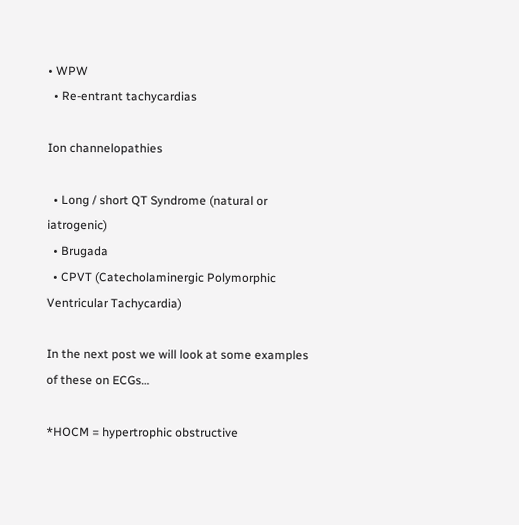• WPW
  • Re-entrant tachycardias

Ion channelopathies

  • Long / short QT Syndrome (natural or iatrogenic)
  • Brugada
  • CPVT (Catecholaminergic Polymorphic Ventricular Tachycardia)

In the next post we will look at some examples of these on ECGs…

*HOCM = hypertrophic obstructive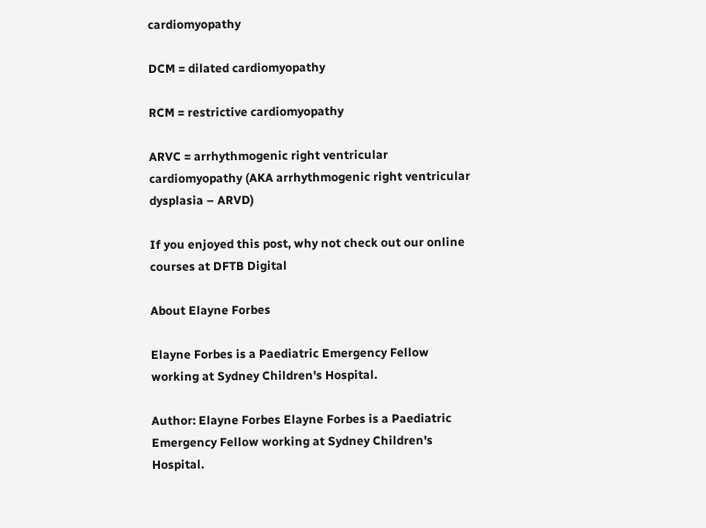cardiomyopathy

DCM = dilated cardiomyopathy

RCM = restrictive cardiomyopathy

ARVC = arrhythmogenic right ventricular cardiomyopathy (AKA arrhythmogenic right ventricular dysplasia – ARVD)

If you enjoyed this post, why not check out our online courses at DFTB Digital

About Elayne Forbes

Elayne Forbes is a Paediatric Emergency Fellow working at Sydney Children's Hospital.

Author: Elayne Forbes Elayne Forbes is a Paediatric Emergency Fellow working at Sydney Children's Hospital.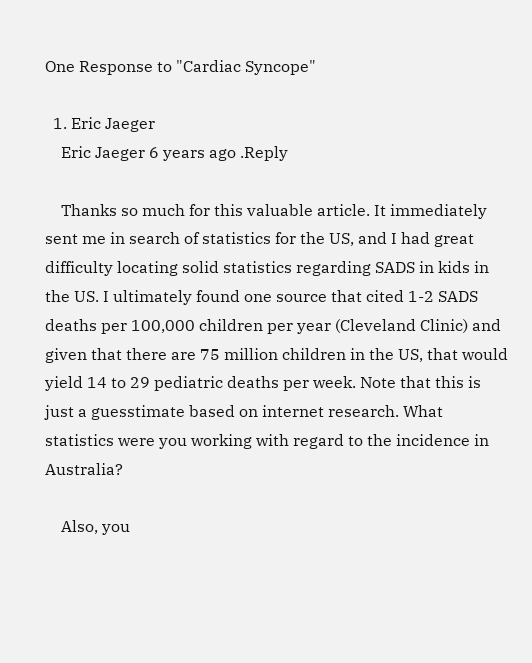One Response to "Cardiac Syncope"

  1. Eric Jaeger
    Eric Jaeger 6 years ago .Reply

    Thanks so much for this valuable article. It immediately sent me in search of statistics for the US, and I had great difficulty locating solid statistics regarding SADS in kids in the US. I ultimately found one source that cited 1-2 SADS deaths per 100,000 children per year (Cleveland Clinic) and given that there are 75 million children in the US, that would yield 14 to 29 pediatric deaths per week. Note that this is just a guesstimate based on internet research. What statistics were you working with regard to the incidence in Australia?

    Also, you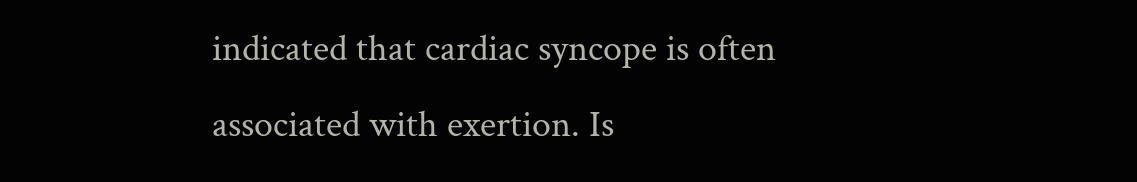indicated that cardiac syncope is often associated with exertion. Is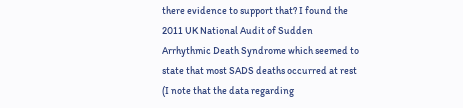there evidence to support that? I found the 2011 UK National Audit of Sudden Arrhythmic Death Syndrome which seemed to state that most SADS deaths occurred at rest (I note that the data regarding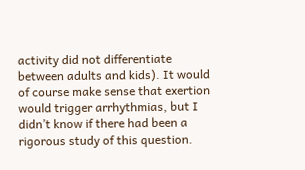activity did not differentiate between adults and kids). It would of course make sense that exertion would trigger arrhythmias, but I didn’t know if there had been a rigorous study of this question.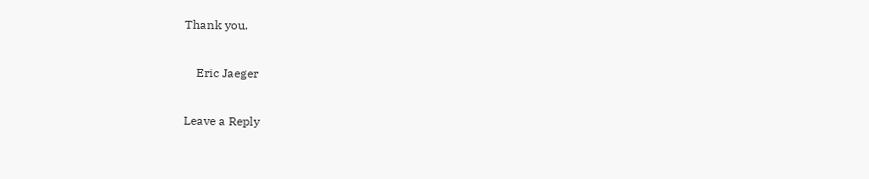Thank you.

    Eric Jaeger

Leave a Reply